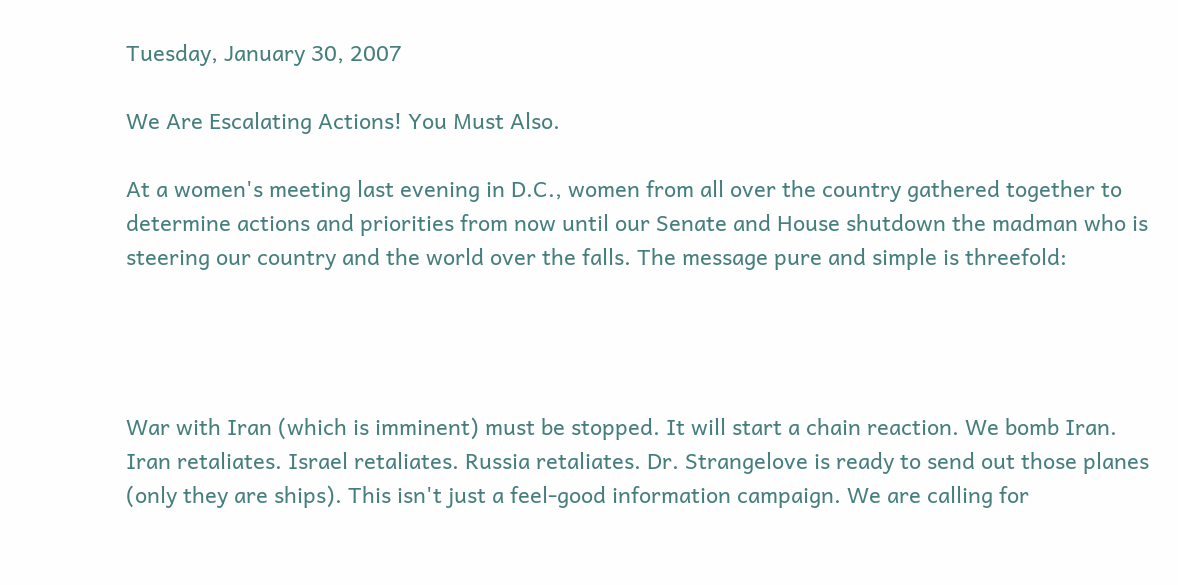Tuesday, January 30, 2007

We Are Escalating Actions! You Must Also.

At a women's meeting last evening in D.C., women from all over the country gathered together to determine actions and priorities from now until our Senate and House shutdown the madman who is steering our country and the world over the falls. The message pure and simple is threefold:




War with Iran (which is imminent) must be stopped. It will start a chain reaction. We bomb Iran. Iran retaliates. Israel retaliates. Russia retaliates. Dr. Strangelove is ready to send out those planes (only they are ships). This isn't just a feel-good information campaign. We are calling for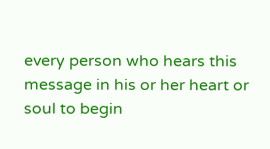every person who hears this message in his or her heart or soul to begin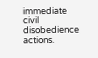immediate civil disobedience actions.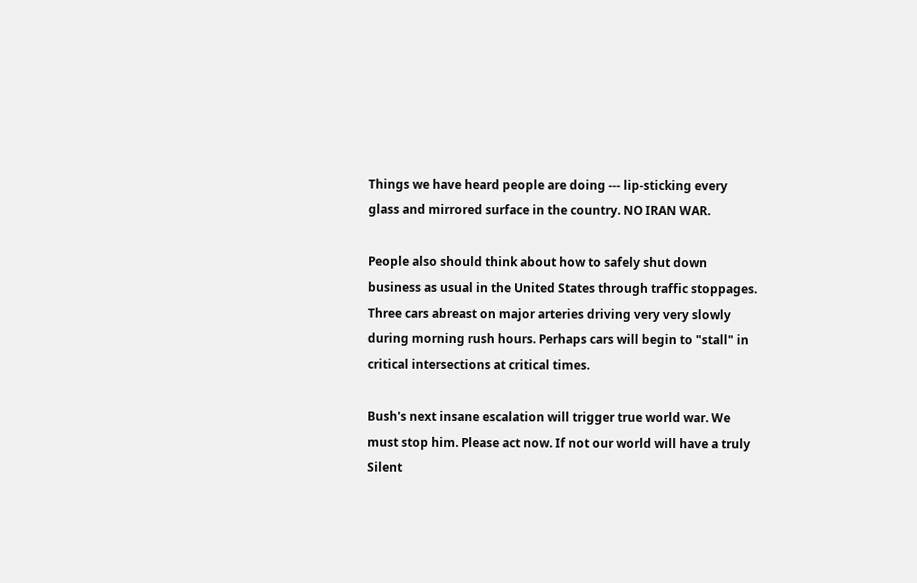Things we have heard people are doing --- lip-sticking every glass and mirrored surface in the country. NO IRAN WAR.

People also should think about how to safely shut down business as usual in the United States through traffic stoppages. Three cars abreast on major arteries driving very very slowly during morning rush hours. Perhaps cars will begin to "stall" in critical intersections at critical times.

Bush's next insane escalation will trigger true world war. We must stop him. Please act now. If not our world will have a truly Silent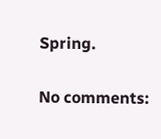Spring.

No comments: